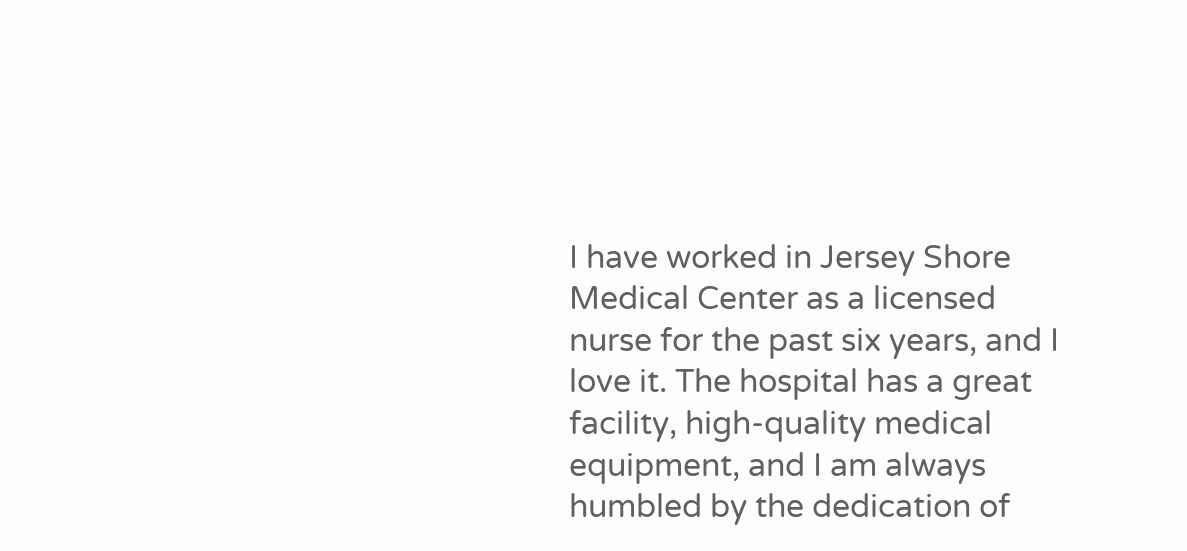I have worked in Jersey Shore Medical Center as a licensed nurse for the past six years, and I love it. The hospital has a great facility, high-quality medical equipment, and I am always humbled by the dedication of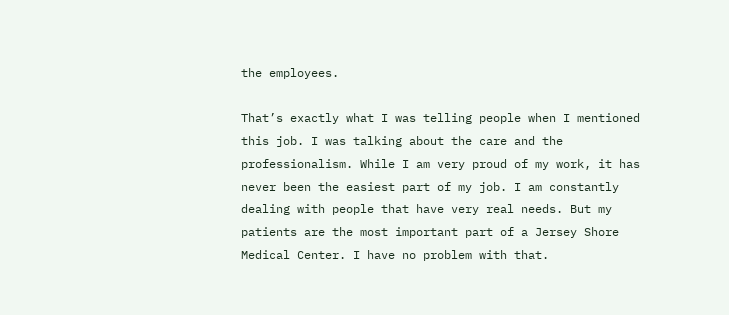the employees.

That’s exactly what I was telling people when I mentioned this job. I was talking about the care and the professionalism. While I am very proud of my work, it has never been the easiest part of my job. I am constantly dealing with people that have very real needs. But my patients are the most important part of a Jersey Shore Medical Center. I have no problem with that.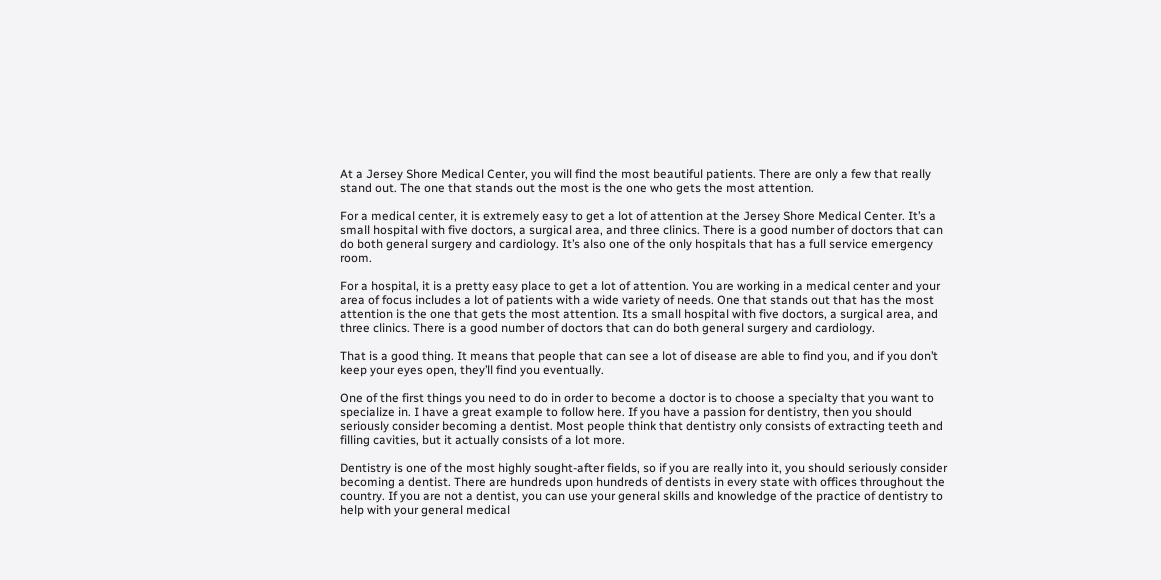At a Jersey Shore Medical Center, you will find the most beautiful patients. There are only a few that really stand out. The one that stands out the most is the one who gets the most attention.

For a medical center, it is extremely easy to get a lot of attention at the Jersey Shore Medical Center. It’s a small hospital with five doctors, a surgical area, and three clinics. There is a good number of doctors that can do both general surgery and cardiology. It’s also one of the only hospitals that has a full service emergency room.

For a hospital, it is a pretty easy place to get a lot of attention. You are working in a medical center and your area of focus includes a lot of patients with a wide variety of needs. One that stands out that has the most attention is the one that gets the most attention. Its a small hospital with five doctors, a surgical area, and three clinics. There is a good number of doctors that can do both general surgery and cardiology.

That is a good thing. It means that people that can see a lot of disease are able to find you, and if you don’t keep your eyes open, they’ll find you eventually.

One of the first things you need to do in order to become a doctor is to choose a specialty that you want to specialize in. I have a great example to follow here. If you have a passion for dentistry, then you should seriously consider becoming a dentist. Most people think that dentistry only consists of extracting teeth and filling cavities, but it actually consists of a lot more.

Dentistry is one of the most highly sought-after fields, so if you are really into it, you should seriously consider becoming a dentist. There are hundreds upon hundreds of dentists in every state with offices throughout the country. If you are not a dentist, you can use your general skills and knowledge of the practice of dentistry to help with your general medical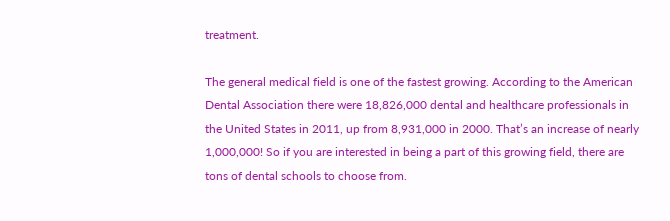treatment.

The general medical field is one of the fastest growing. According to the American Dental Association there were 18,826,000 dental and healthcare professionals in the United States in 2011, up from 8,931,000 in 2000. That’s an increase of nearly 1,000,000! So if you are interested in being a part of this growing field, there are tons of dental schools to choose from.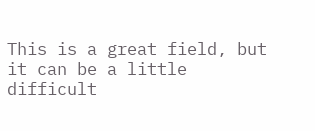This is a great field, but it can be a little difficult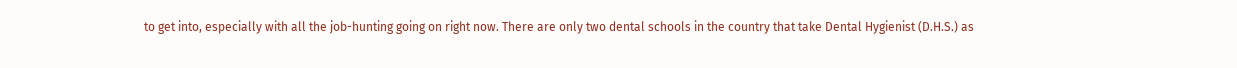to get into, especially with all the job-hunting going on right now. There are only two dental schools in the country that take Dental Hygienist (D.H.S.) as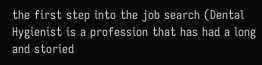the first step into the job search (Dental Hygienist is a profession that has had a long and storied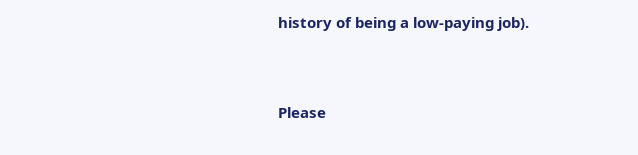history of being a low-paying job).


Please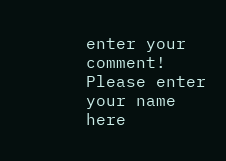enter your comment!
Please enter your name here